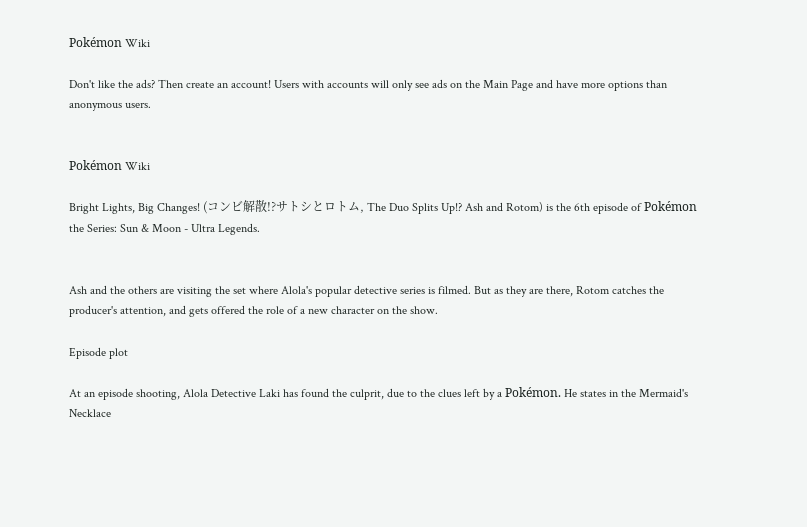Pokémon Wiki

Don't like the ads? Then create an account! Users with accounts will only see ads on the Main Page and have more options than anonymous users.


Pokémon Wiki

Bright Lights, Big Changes! (コンビ解散!?サトシとロトム, The Duo Splits Up!? Ash and Rotom) is the 6th episode of Pokémon the Series: Sun & Moon - Ultra Legends.


Ash and the others are visiting the set where Alola's popular detective series is filmed. But as they are there, Rotom catches the producer's attention, and gets offered the role of a new character on the show.

Episode plot

At an episode shooting, Alola Detective Laki has found the culprit, due to the clues left by a Pokémon. He states in the Mermaid's Necklace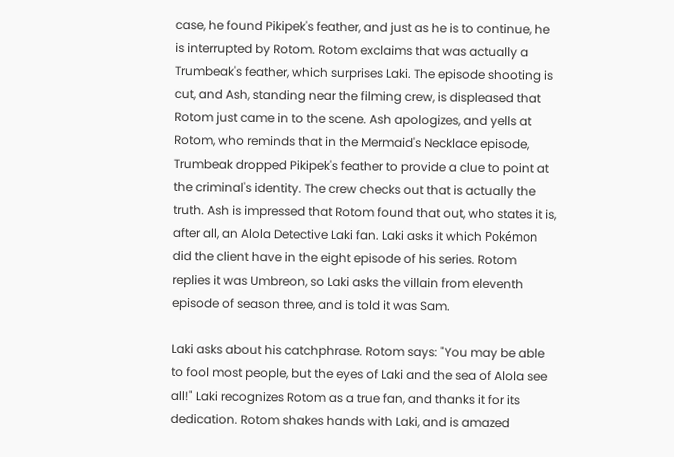case, he found Pikipek's feather, and just as he is to continue, he is interrupted by Rotom. Rotom exclaims that was actually a Trumbeak's feather, which surprises Laki. The episode shooting is cut, and Ash, standing near the filming crew, is displeased that Rotom just came in to the scene. Ash apologizes, and yells at Rotom, who reminds that in the Mermaid's Necklace episode, Trumbeak dropped Pikipek's feather to provide a clue to point at the criminal's identity. The crew checks out that is actually the truth. Ash is impressed that Rotom found that out, who states it is, after all, an Alola Detective Laki fan. Laki asks it which Pokémon did the client have in the eight episode of his series. Rotom replies it was Umbreon, so Laki asks the villain from eleventh episode of season three, and is told it was Sam.

Laki asks about his catchphrase. Rotom says: "You may be able to fool most people, but the eyes of Laki and the sea of Alola see all!" Laki recognizes Rotom as a true fan, and thanks it for its dedication. Rotom shakes hands with Laki, and is amazed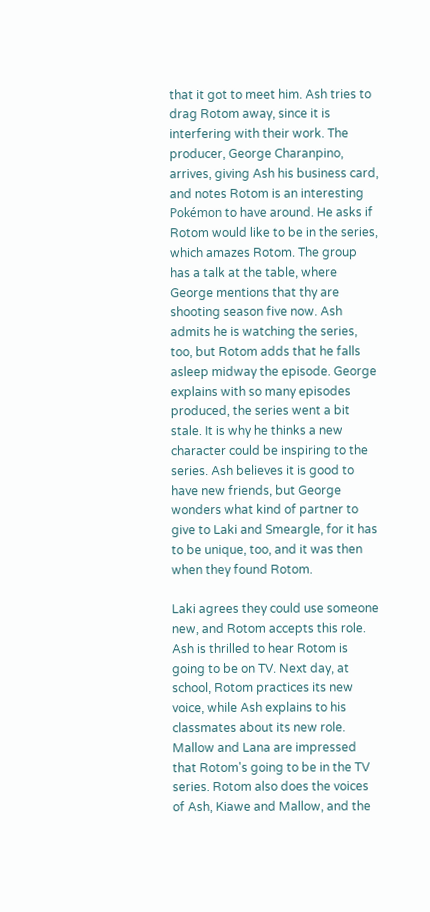that it got to meet him. Ash tries to drag Rotom away, since it is interfering with their work. The producer, George Charanpino, arrives, giving Ash his business card, and notes Rotom is an interesting Pokémon to have around. He asks if Rotom would like to be in the series, which amazes Rotom. The group has a talk at the table, where George mentions that thy are shooting season five now. Ash admits he is watching the series, too, but Rotom adds that he falls asleep midway the episode. George explains with so many episodes produced, the series went a bit stale. It is why he thinks a new character could be inspiring to the series. Ash believes it is good to have new friends, but George wonders what kind of partner to give to Laki and Smeargle, for it has to be unique, too, and it was then when they found Rotom.

Laki agrees they could use someone new, and Rotom accepts this role. Ash is thrilled to hear Rotom is going to be on TV. Next day, at school, Rotom practices its new voice, while Ash explains to his classmates about its new role. Mallow and Lana are impressed that Rotom's going to be in the TV series. Rotom also does the voices of Ash, Kiawe and Mallow, and the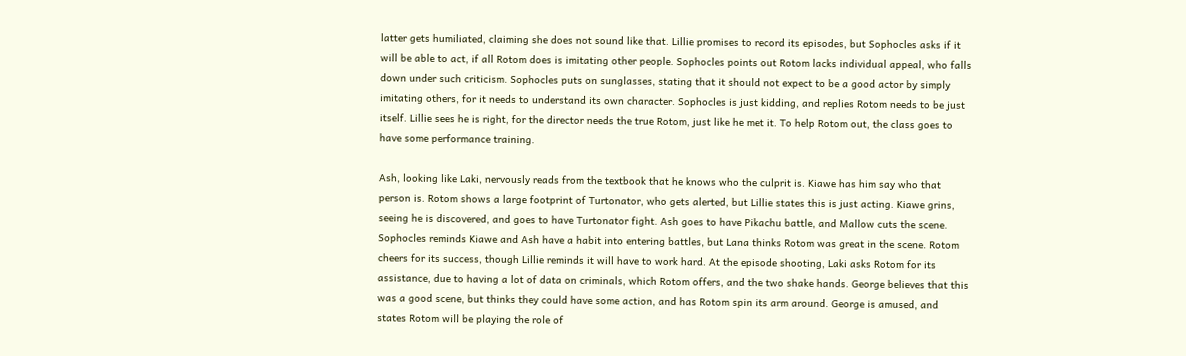latter gets humiliated, claiming she does not sound like that. Lillie promises to record its episodes, but Sophocles asks if it will be able to act, if all Rotom does is imitating other people. Sophocles points out Rotom lacks individual appeal, who falls down under such criticism. Sophocles puts on sunglasses, stating that it should not expect to be a good actor by simply imitating others, for it needs to understand its own character. Sophocles is just kidding, and replies Rotom needs to be just itself. Lillie sees he is right, for the director needs the true Rotom, just like he met it. To help Rotom out, the class goes to have some performance training.

Ash, looking like Laki, nervously reads from the textbook that he knows who the culprit is. Kiawe has him say who that person is. Rotom shows a large footprint of Turtonator, who gets alerted, but Lillie states this is just acting. Kiawe grins, seeing he is discovered, and goes to have Turtonator fight. Ash goes to have Pikachu battle, and Mallow cuts the scene. Sophocles reminds Kiawe and Ash have a habit into entering battles, but Lana thinks Rotom was great in the scene. Rotom cheers for its success, though Lillie reminds it will have to work hard. At the episode shooting, Laki asks Rotom for its assistance, due to having a lot of data on criminals, which Rotom offers, and the two shake hands. George believes that this was a good scene, but thinks they could have some action, and has Rotom spin its arm around. George is amused, and states Rotom will be playing the role of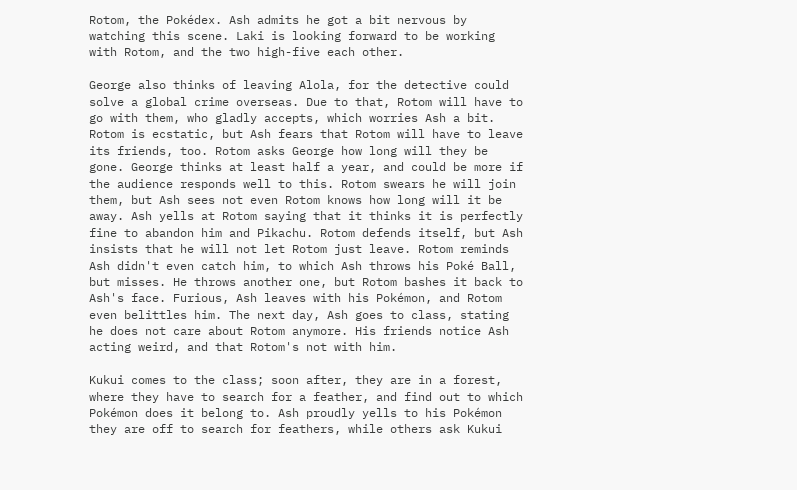Rotom, the Pokédex. Ash admits he got a bit nervous by watching this scene. Laki is looking forward to be working with Rotom, and the two high-five each other.

George also thinks of leaving Alola, for the detective could solve a global crime overseas. Due to that, Rotom will have to go with them, who gladly accepts, which worries Ash a bit. Rotom is ecstatic, but Ash fears that Rotom will have to leave its friends, too. Rotom asks George how long will they be gone. George thinks at least half a year, and could be more if the audience responds well to this. Rotom swears he will join them, but Ash sees not even Rotom knows how long will it be away. Ash yells at Rotom saying that it thinks it is perfectly fine to abandon him and Pikachu. Rotom defends itself, but Ash insists that he will not let Rotom just leave. Rotom reminds Ash didn't even catch him, to which Ash throws his Poké Ball, but misses. He throws another one, but Rotom bashes it back to Ash's face. Furious, Ash leaves with his Pokémon, and Rotom even belittles him. The next day, Ash goes to class, stating he does not care about Rotom anymore. His friends notice Ash acting weird, and that Rotom's not with him.

Kukui comes to the class; soon after, they are in a forest, where they have to search for a feather, and find out to which Pokémon does it belong to. Ash proudly yells to his Pokémon they are off to search for feathers, while others ask Kukui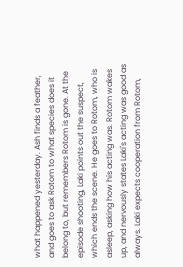what happened yesterday. Ash finds a feather, and goes to ask Rotom to what species does it belong to, but remembers Rotom is gone. At the episode shooting, Laki points out the suspect, which ends the scene. He goes to Rotom, who is asleep, asking how his acting was. Rotom wakes up, and nervously states Laki's acting was good as always. Laki expects cooperation from Rotom,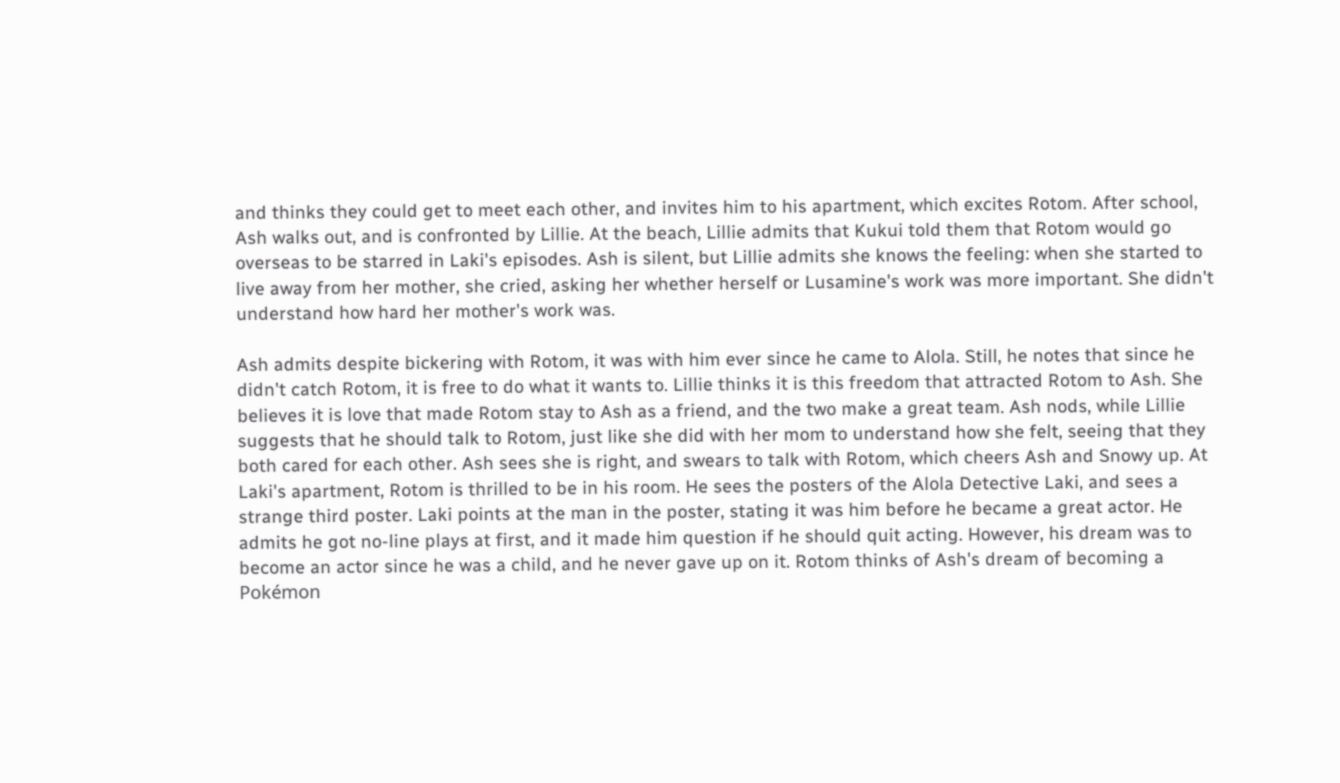and thinks they could get to meet each other, and invites him to his apartment, which excites Rotom. After school, Ash walks out, and is confronted by Lillie. At the beach, Lillie admits that Kukui told them that Rotom would go overseas to be starred in Laki's episodes. Ash is silent, but Lillie admits she knows the feeling: when she started to live away from her mother, she cried, asking her whether herself or Lusamine's work was more important. She didn't understand how hard her mother's work was.

Ash admits despite bickering with Rotom, it was with him ever since he came to Alola. Still, he notes that since he didn't catch Rotom, it is free to do what it wants to. Lillie thinks it is this freedom that attracted Rotom to Ash. She believes it is love that made Rotom stay to Ash as a friend, and the two make a great team. Ash nods, while Lillie suggests that he should talk to Rotom, just like she did with her mom to understand how she felt, seeing that they both cared for each other. Ash sees she is right, and swears to talk with Rotom, which cheers Ash and Snowy up. At Laki's apartment, Rotom is thrilled to be in his room. He sees the posters of the Alola Detective Laki, and sees a strange third poster. Laki points at the man in the poster, stating it was him before he became a great actor. He admits he got no-line plays at first, and it made him question if he should quit acting. However, his dream was to become an actor since he was a child, and he never gave up on it. Rotom thinks of Ash's dream of becoming a Pokémon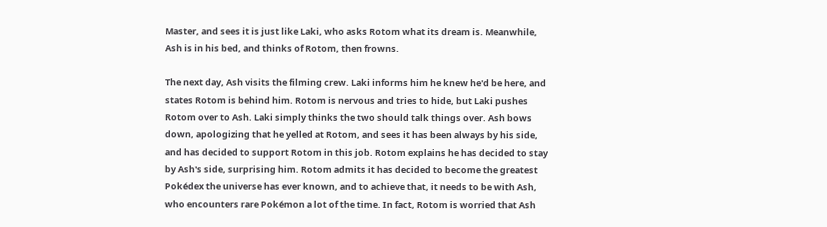Master, and sees it is just like Laki, who asks Rotom what its dream is. Meanwhile, Ash is in his bed, and thinks of Rotom, then frowns.

The next day, Ash visits the filming crew. Laki informs him he knew he'd be here, and states Rotom is behind him. Rotom is nervous and tries to hide, but Laki pushes Rotom over to Ash. Laki simply thinks the two should talk things over. Ash bows down, apologizing that he yelled at Rotom, and sees it has been always by his side, and has decided to support Rotom in this job. Rotom explains he has decided to stay by Ash's side, surprising him. Rotom admits it has decided to become the greatest Pokédex the universe has ever known, and to achieve that, it needs to be with Ash, who encounters rare Pokémon a lot of the time. In fact, Rotom is worried that Ash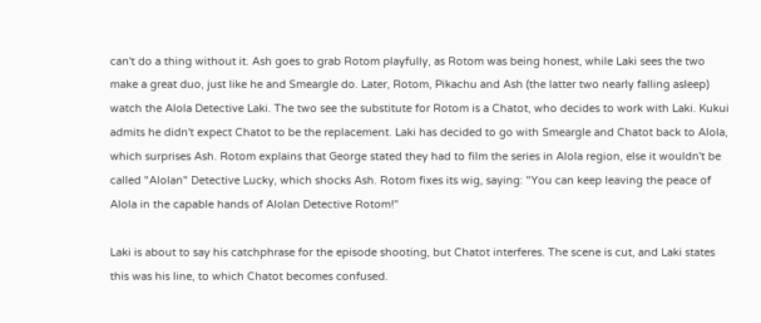can't do a thing without it. Ash goes to grab Rotom playfully, as Rotom was being honest, while Laki sees the two make a great duo, just like he and Smeargle do. Later, Rotom, Pikachu and Ash (the latter two nearly falling asleep) watch the Alola Detective Laki. The two see the substitute for Rotom is a Chatot, who decides to work with Laki. Kukui admits he didn't expect Chatot to be the replacement. Laki has decided to go with Smeargle and Chatot back to Alola, which surprises Ash. Rotom explains that George stated they had to film the series in Alola region, else it wouldn't be called "Alolan" Detective Lucky, which shocks Ash. Rotom fixes its wig, saying: "You can keep leaving the peace of Alola in the capable hands of Alolan Detective Rotom!"

Laki is about to say his catchphrase for the episode shooting, but Chatot interferes. The scene is cut, and Laki states this was his line, to which Chatot becomes confused.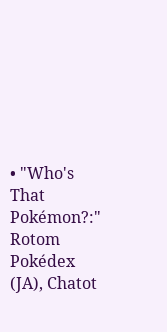• "Who's That Pokémon?:" Rotom Pokédex (JA), Chatot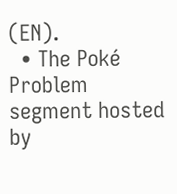(EN).
  • The Poké Problem segment hosted by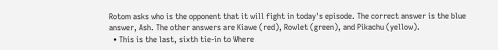Rotom asks who is the opponent that it will fight in today's episode. The correct answer is the blue answer, Ash. The other answers are Kiawe (red), Rowlet (green), and Pikachu (yellow).
  • This is the last, sixth tie-in to Where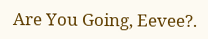Are You Going, Eevee?.